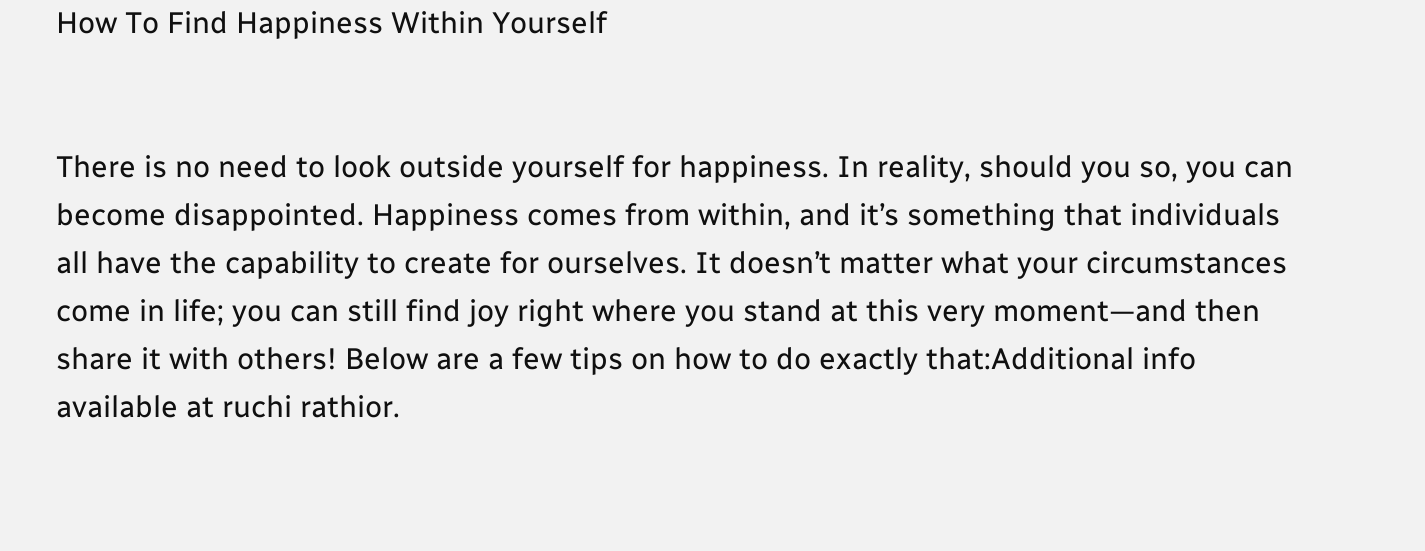How To Find Happiness Within Yourself


There is no need to look outside yourself for happiness. In reality, should you so, you can become disappointed. Happiness comes from within, and it’s something that individuals all have the capability to create for ourselves. It doesn’t matter what your circumstances come in life; you can still find joy right where you stand at this very moment—and then share it with others! Below are a few tips on how to do exactly that:Additional info available at ruchi rathior.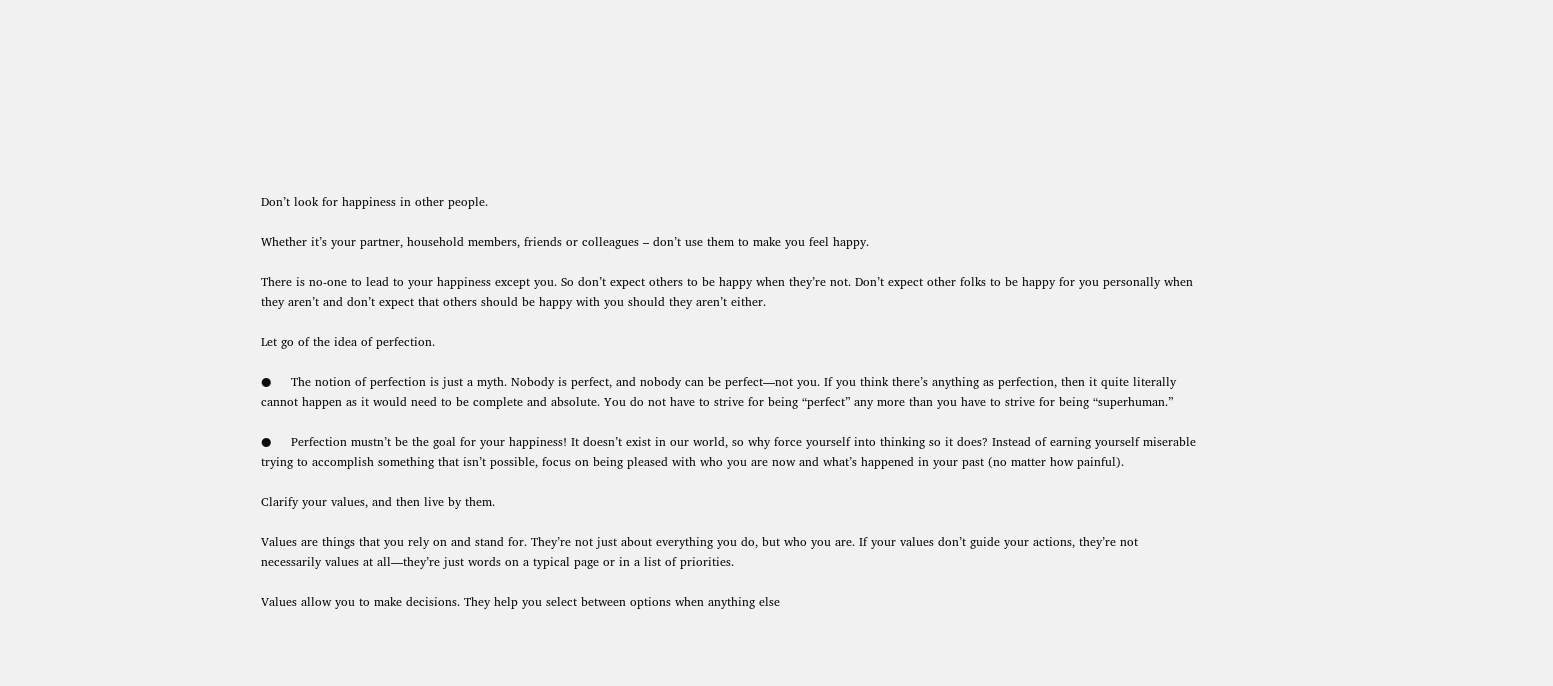Don’t look for happiness in other people.

Whether it’s your partner, household members, friends or colleagues – don’t use them to make you feel happy.

There is no-one to lead to your happiness except you. So don’t expect others to be happy when they’re not. Don’t expect other folks to be happy for you personally when they aren’t and don’t expect that others should be happy with you should they aren’t either.

Let go of the idea of perfection.

●     The notion of perfection is just a myth. Nobody is perfect, and nobody can be perfect—not you. If you think there’s anything as perfection, then it quite literally cannot happen as it would need to be complete and absolute. You do not have to strive for being “perfect” any more than you have to strive for being “superhuman.”

●     Perfection mustn’t be the goal for your happiness! It doesn’t exist in our world, so why force yourself into thinking so it does? Instead of earning yourself miserable trying to accomplish something that isn’t possible, focus on being pleased with who you are now and what’s happened in your past (no matter how painful).

Clarify your values, and then live by them.

Values are things that you rely on and stand for. They’re not just about everything you do, but who you are. If your values don’t guide your actions, they’re not necessarily values at all—they’re just words on a typical page or in a list of priorities.

Values allow you to make decisions. They help you select between options when anything else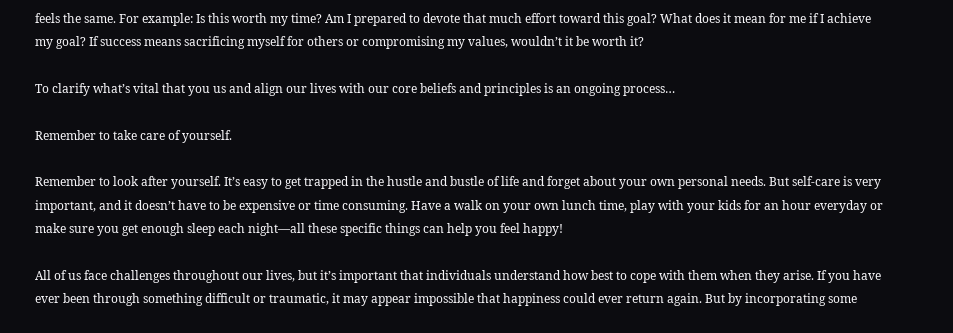feels the same. For example: Is this worth my time? Am I prepared to devote that much effort toward this goal? What does it mean for me if I achieve my goal? If success means sacrificing myself for others or compromising my values, wouldn’t it be worth it?

To clarify what’s vital that you us and align our lives with our core beliefs and principles is an ongoing process…

Remember to take care of yourself.

Remember to look after yourself. It’s easy to get trapped in the hustle and bustle of life and forget about your own personal needs. But self-care is very important, and it doesn’t have to be expensive or time consuming. Have a walk on your own lunch time, play with your kids for an hour everyday or make sure you get enough sleep each night—all these specific things can help you feel happy!

All of us face challenges throughout our lives, but it’s important that individuals understand how best to cope with them when they arise. If you have ever been through something difficult or traumatic, it may appear impossible that happiness could ever return again. But by incorporating some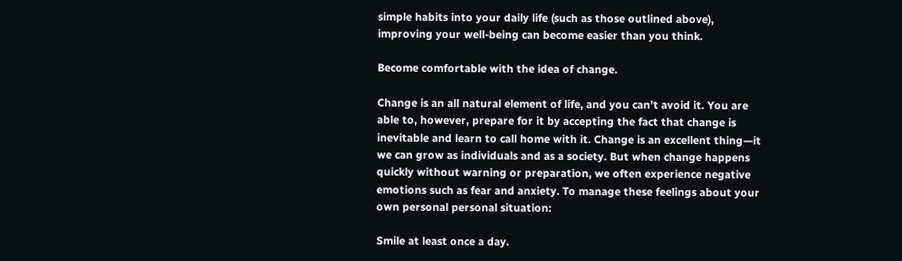simple habits into your daily life (such as those outlined above), improving your well-being can become easier than you think.

Become comfortable with the idea of change.

Change is an all natural element of life, and you can’t avoid it. You are able to, however, prepare for it by accepting the fact that change is inevitable and learn to call home with it. Change is an excellent thing—it we can grow as individuals and as a society. But when change happens quickly without warning or preparation, we often experience negative emotions such as fear and anxiety. To manage these feelings about your own personal personal situation:

Smile at least once a day.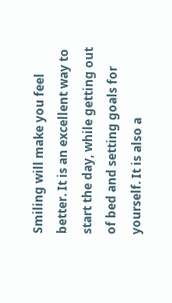Smiling will make you feel better. It is an excellent way to start the day, while getting out of bed and setting goals for yourself. It is also a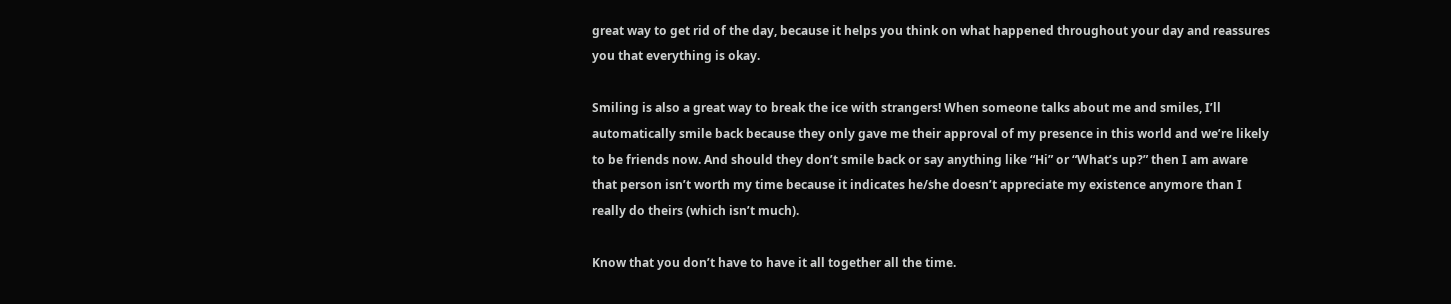great way to get rid of the day, because it helps you think on what happened throughout your day and reassures you that everything is okay.

Smiling is also a great way to break the ice with strangers! When someone talks about me and smiles, I’ll automatically smile back because they only gave me their approval of my presence in this world and we’re likely to be friends now. And should they don’t smile back or say anything like “Hi” or “What’s up?” then I am aware that person isn’t worth my time because it indicates he/she doesn’t appreciate my existence anymore than I really do theirs (which isn’t much).

Know that you don’t have to have it all together all the time.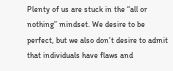Plenty of us are stuck in the “all or nothing” mindset. We desire to be perfect, but we also don’t desire to admit that individuals have flaws and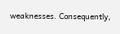weaknesses. Consequently,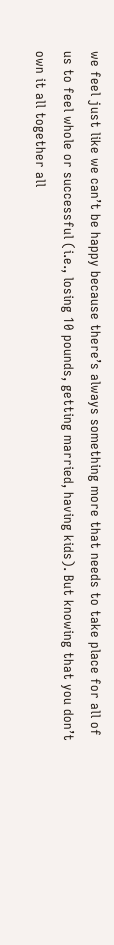we feel just like we can’t be happy because there’s always something more that needs to take place for all of us to feel whole or successful (i.e., losing 10 pounds, getting married, having kids). But knowing that you don’t own it all together all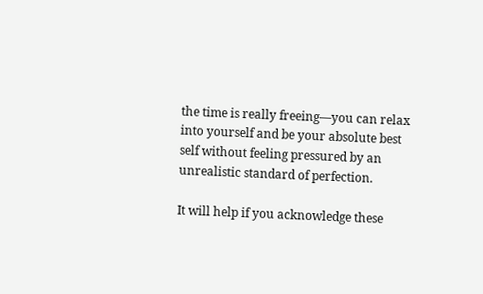the time is really freeing—you can relax into yourself and be your absolute best self without feeling pressured by an unrealistic standard of perfection.

It will help if you acknowledge these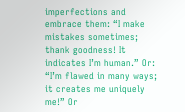imperfections and embrace them: “I make mistakes sometimes; thank goodness! It indicates I’m human.” Or: “I’m flawed in many ways; it creates me uniquely me!” Or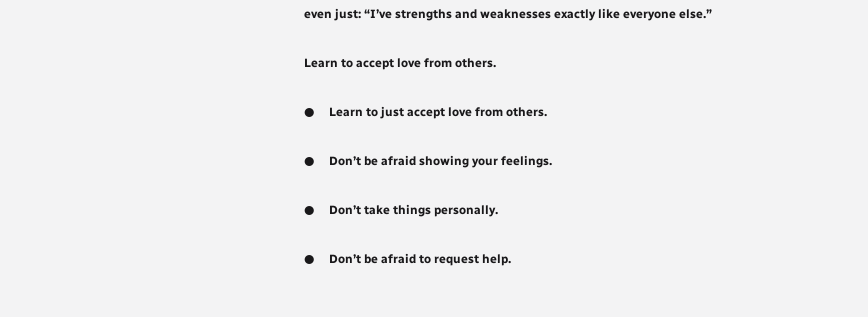even just: “I’ve strengths and weaknesses exactly like everyone else.”

Learn to accept love from others.

●     Learn to just accept love from others.

●     Don’t be afraid showing your feelings.

●     Don’t take things personally.

●     Don’t be afraid to request help.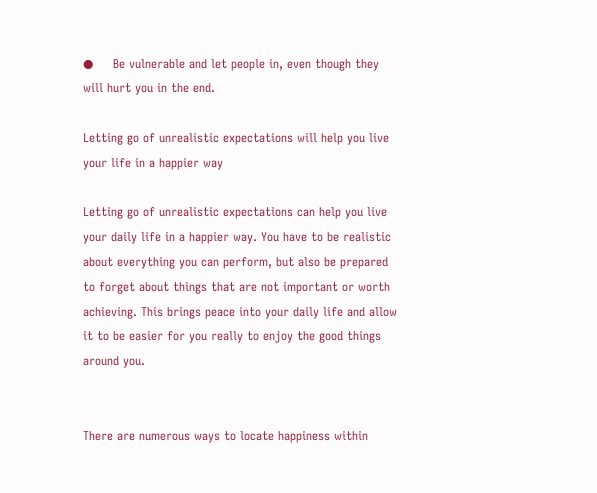●     Be vulnerable and let people in, even though they will hurt you in the end.

Letting go of unrealistic expectations will help you live your life in a happier way

Letting go of unrealistic expectations can help you live your daily life in a happier way. You have to be realistic about everything you can perform, but also be prepared to forget about things that are not important or worth achieving. This brings peace into your daily life and allow it to be easier for you really to enjoy the good things around you.


There are numerous ways to locate happiness within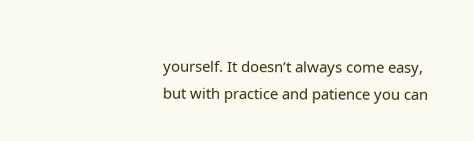yourself. It doesn’t always come easy, but with practice and patience you can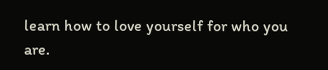learn how to love yourself for who you are.